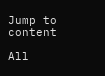Jump to content

All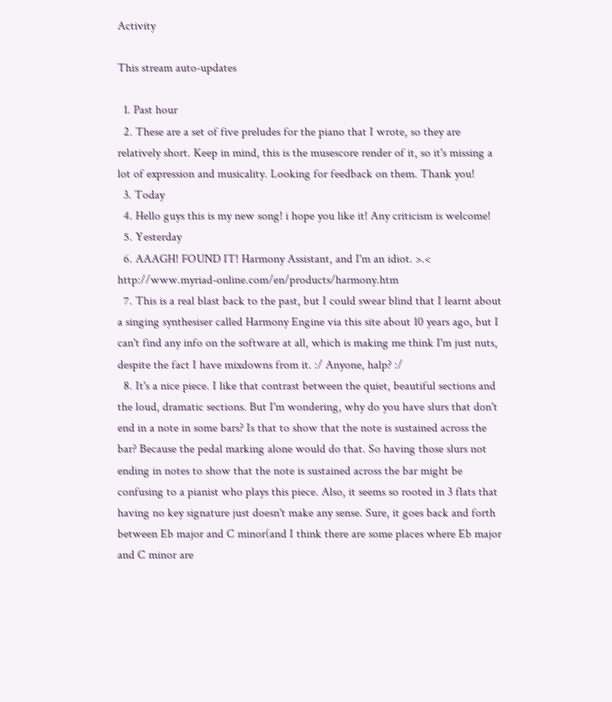Activity

This stream auto-updates

  1. Past hour
  2. These are a set of five preludes for the piano that I wrote, so they are relatively short. Keep in mind, this is the musescore render of it, so it's missing a lot of expression and musicality. Looking for feedback on them. Thank you!
  3. Today
  4. Hello guys this is my new song! i hope you like it! Any criticism is welcome!
  5. Yesterday
  6. AAAGH! FOUND IT! Harmony Assistant, and I'm an idiot. >.< http://www.myriad-online.com/en/products/harmony.htm
  7. This is a real blast back to the past, but I could swear blind that I learnt about a singing synthesiser called Harmony Engine via this site about 10 years ago, but I can't find any info on the software at all, which is making me think I'm just nuts, despite the fact I have mixdowns from it. :/ Anyone, halp? :/
  8. It's a nice piece. I like that contrast between the quiet, beautiful sections and the loud, dramatic sections. But I'm wondering, why do you have slurs that don't end in a note in some bars? Is that to show that the note is sustained across the bar? Because the pedal marking alone would do that. So having those slurs not ending in notes to show that the note is sustained across the bar might be confusing to a pianist who plays this piece. Also, it seems so rooted in 3 flats that having no key signature just doesn't make any sense. Sure, it goes back and forth between Eb major and C minor(and I think there are some places where Eb major and C minor are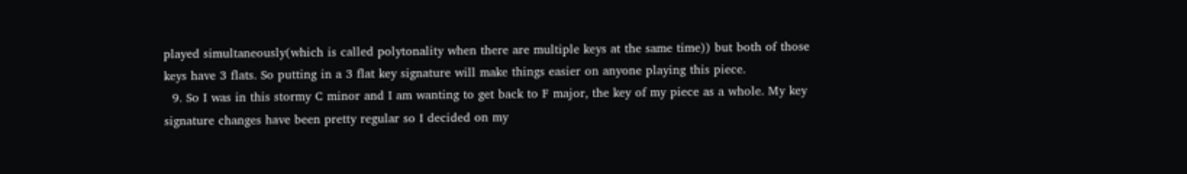played simultaneously(which is called polytonality when there are multiple keys at the same time)) but both of those keys have 3 flats. So putting in a 3 flat key signature will make things easier on anyone playing this piece.
  9. So I was in this stormy C minor and I am wanting to get back to F major, the key of my piece as a whole. My key signature changes have been pretty regular so I decided on my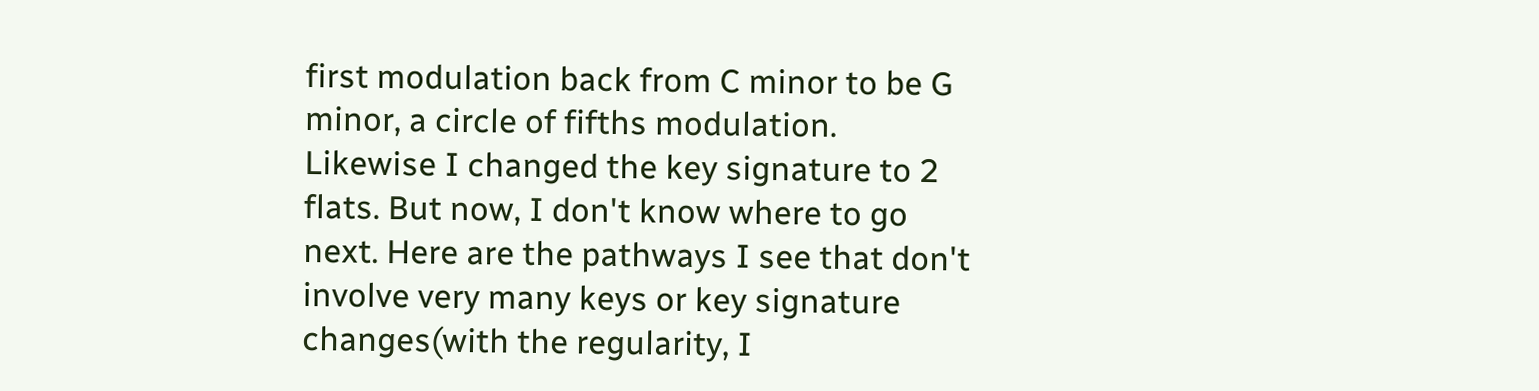first modulation back from C minor to be G minor, a circle of fifths modulation. Likewise I changed the key signature to 2 flats. But now, I don't know where to go next. Here are the pathways I see that don't involve very many keys or key signature changes(with the regularity, I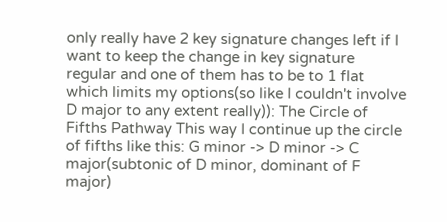only really have 2 key signature changes left if I want to keep the change in key signature regular and one of them has to be to 1 flat which limits my options(so like I couldn't involve D major to any extent really)): The Circle of Fifths Pathway This way I continue up the circle of fifths like this: G minor -> D minor -> C major(subtonic of D minor, dominant of F major)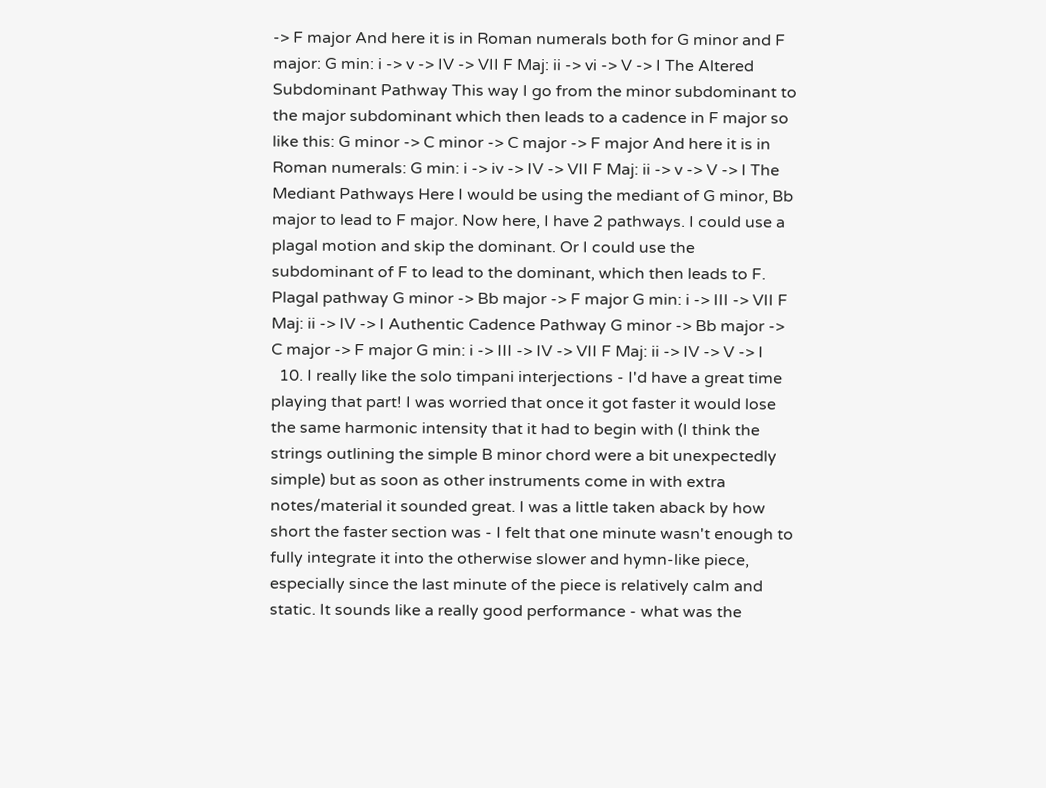-> F major And here it is in Roman numerals both for G minor and F major: G min: i -> v -> IV -> VII F Maj: ii -> vi -> V -> I The Altered Subdominant Pathway This way I go from the minor subdominant to the major subdominant which then leads to a cadence in F major so like this: G minor -> C minor -> C major -> F major And here it is in Roman numerals: G min: i -> iv -> IV -> VII F Maj: ii -> v -> V -> I The Mediant Pathways Here I would be using the mediant of G minor, Bb major to lead to F major. Now here, I have 2 pathways. I could use a plagal motion and skip the dominant. Or I could use the subdominant of F to lead to the dominant, which then leads to F. Plagal pathway G minor -> Bb major -> F major G min: i -> III -> VII F Maj: ii -> IV -> I Authentic Cadence Pathway G minor -> Bb major -> C major -> F major G min: i -> III -> IV -> VII F Maj: ii -> IV -> V -> I
  10. I really like the solo timpani interjections - I'd have a great time playing that part! I was worried that once it got faster it would lose the same harmonic intensity that it had to begin with (I think the strings outlining the simple B minor chord were a bit unexpectedly simple) but as soon as other instruments come in with extra notes/material it sounded great. I was a little taken aback by how short the faster section was - I felt that one minute wasn't enough to fully integrate it into the otherwise slower and hymn-like piece, especially since the last minute of the piece is relatively calm and static. It sounds like a really good performance - what was the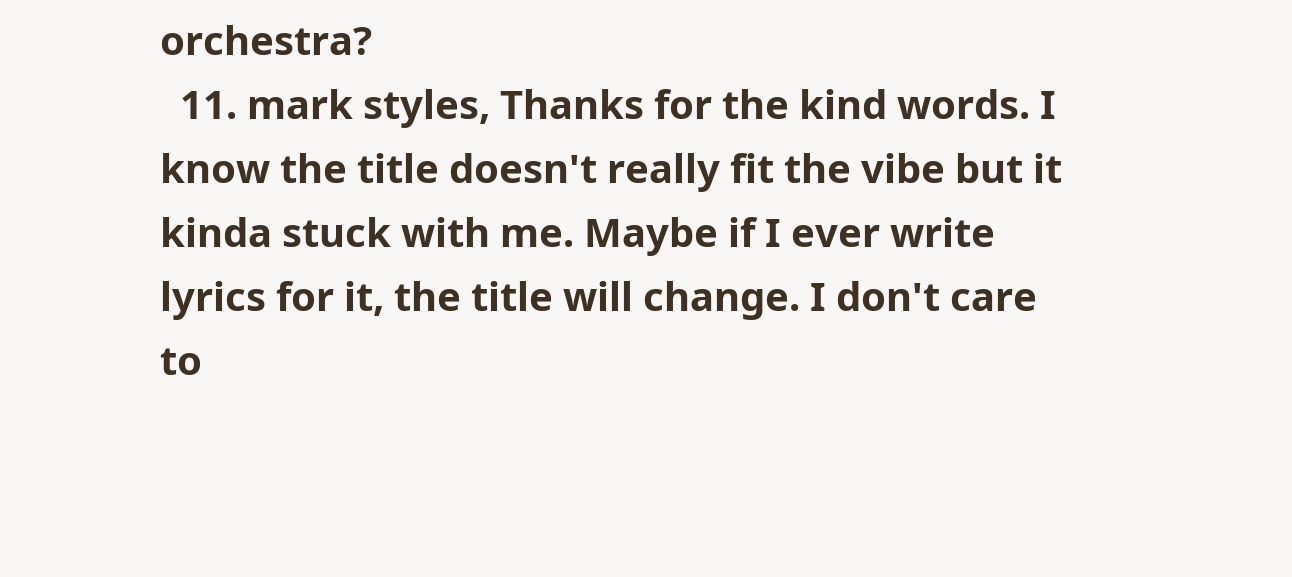orchestra?
  11. mark styles, Thanks for the kind words. I know the title doesn't really fit the vibe but it kinda stuck with me. Maybe if I ever write lyrics for it, the title will change. I don't care to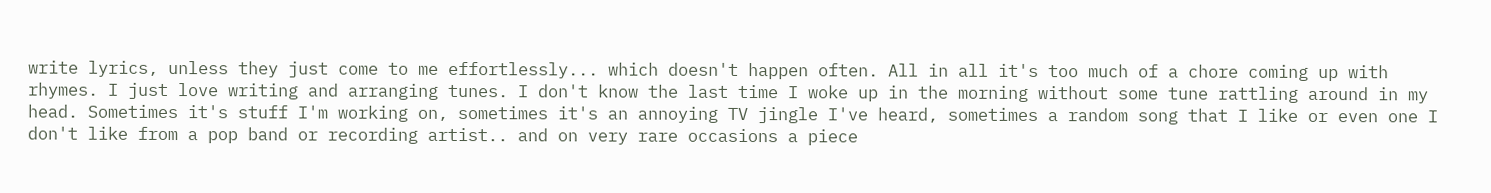write lyrics, unless they just come to me effortlessly... which doesn't happen often. All in all it's too much of a chore coming up with rhymes. I just love writing and arranging tunes. I don't know the last time I woke up in the morning without some tune rattling around in my head. Sometimes it's stuff I'm working on, sometimes it's an annoying TV jingle I've heard, sometimes a random song that I like or even one I don't like from a pop band or recording artist.. and on very rare occasions a piece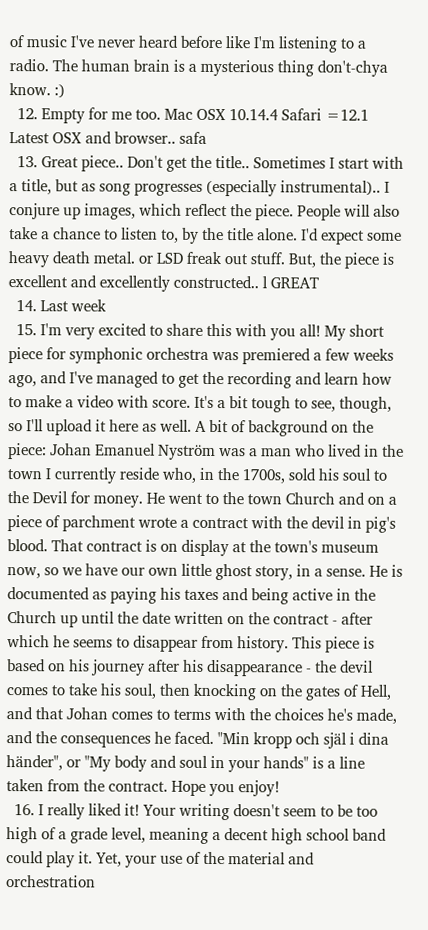of music I've never heard before like I'm listening to a radio. The human brain is a mysterious thing don't-chya know. :)
  12. Empty for me too. Mac OSX 10.14.4 Safari =12.1 Latest OSX and browser.. safa
  13. Great piece.. Don't get the title.. Sometimes I start with a title, but as song progresses (especially instrumental).. I conjure up images, which reflect the piece. People will also take a chance to listen to, by the title alone. I'd expect some heavy death metal. or LSD freak out stuff. But, the piece is excellent and excellently constructed.. l GREAT
  14. Last week
  15. I'm very excited to share this with you all! My short piece for symphonic orchestra was premiered a few weeks ago, and I've managed to get the recording and learn how to make a video with score. It's a bit tough to see, though, so I'll upload it here as well. A bit of background on the piece: Johan Emanuel Nyström was a man who lived in the town I currently reside who, in the 1700s, sold his soul to the Devil for money. He went to the town Church and on a piece of parchment wrote a contract with the devil in pig's blood. That contract is on display at the town's museum now, so we have our own little ghost story, in a sense. He is documented as paying his taxes and being active in the Church up until the date written on the contract - after which he seems to disappear from history. This piece is based on his journey after his disappearance - the devil comes to take his soul, then knocking on the gates of Hell, and that Johan comes to terms with the choices he's made, and the consequences he faced. "Min kropp och själ i dina händer", or "My body and soul in your hands" is a line taken from the contract. Hope you enjoy!
  16. I really liked it! Your writing doesn't seem to be too high of a grade level, meaning a decent high school band could play it. Yet, your use of the material and orchestration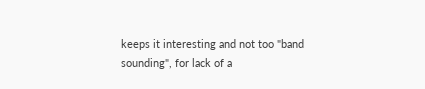keeps it interesting and not too "band sounding", for lack of a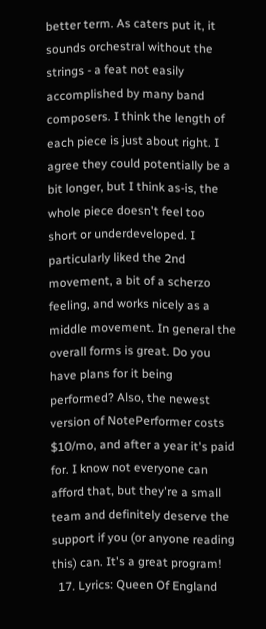better term. As caters put it, it sounds orchestral without the strings - a feat not easily accomplished by many band composers. I think the length of each piece is just about right. I agree they could potentially be a bit longer, but I think as-is, the whole piece doesn't feel too short or underdeveloped. I particularly liked the 2nd movement, a bit of a scherzo feeling, and works nicely as a middle movement. In general the overall forms is great. Do you have plans for it being performed? Also, the newest version of NotePerformer costs $10/mo, and after a year it's paid for. I know not everyone can afford that, but they're a small team and definitely deserve the support if you (or anyone reading this) can. It's a great program!
  17. Lyrics: Queen Of England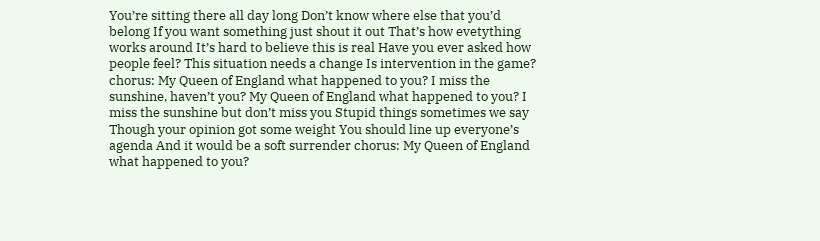You’re sitting there all day long Don’t know where else that you’d belong If you want something just shout it out That’s how evetything works around It’s hard to believe this is real Have you ever asked how people feel? This situation needs a change Is intervention in the game? chorus: My Queen of England what happened to you? I miss the sunshine, haven’t you? My Queen of England what happened to you? I miss the sunshine but don’t miss you Stupid things sometimes we say Though your opinion got some weight You should line up everyone’s agenda And it would be a soft surrender chorus: My Queen of England what happened to you?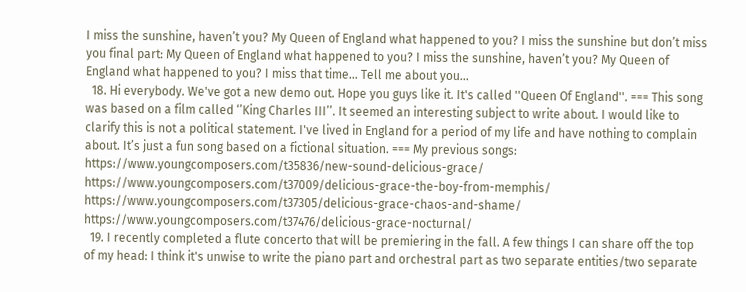I miss the sunshine, haven’t you? My Queen of England what happened to you? I miss the sunshine but don’t miss you final part: My Queen of England what happened to you? I miss the sunshine, haven’t you? My Queen of England what happened to you? I miss that time... Tell me about you...
  18. Hi everybody. We've got a new demo out. Hope you guys like it. It's called ''Queen Of England''. === This song was based on a film called ‘’King Charles III’’. It seemed an interesting subject to write about. I would like to clarify this is not a political statement. I've lived in England for a period of my life and have nothing to complain about. It’s just a fun song based on a fictional situation. === My previous songs: https://www.youngcomposers.com/t35836/new-sound-delicious-grace/ https://www.youngcomposers.com/t37009/delicious-grace-the-boy-from-memphis/ https://www.youngcomposers.com/t37305/delicious-grace-chaos-and-shame/ https://www.youngcomposers.com/t37476/delicious-grace-nocturnal/
  19. I recently completed a flute concerto that will be premiering in the fall. A few things I can share off the top of my head: I think it's unwise to write the piano part and orchestral part as two separate entities/two separate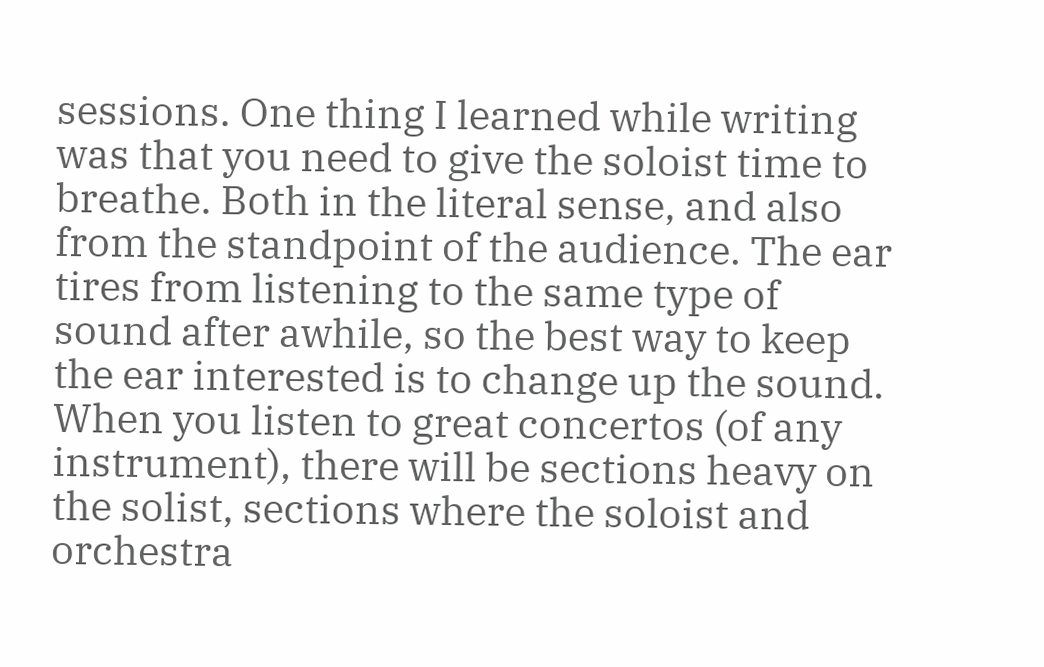sessions. One thing I learned while writing was that you need to give the soloist time to breathe. Both in the literal sense, and also from the standpoint of the audience. The ear tires from listening to the same type of sound after awhile, so the best way to keep the ear interested is to change up the sound. When you listen to great concertos (of any instrument), there will be sections heavy on the solist, sections where the soloist and orchestra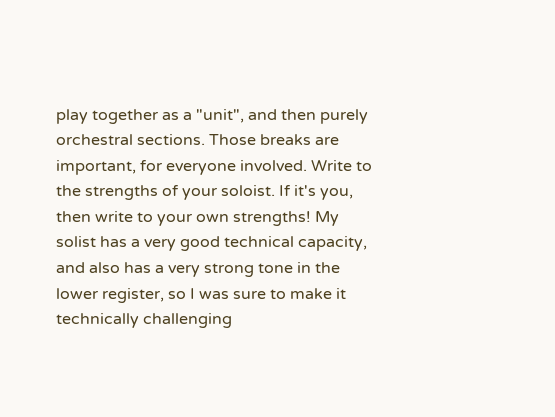play together as a "unit", and then purely orchestral sections. Those breaks are important, for everyone involved. Write to the strengths of your soloist. If it's you, then write to your own strengths! My solist has a very good technical capacity, and also has a very strong tone in the lower register, so I was sure to make it technically challenging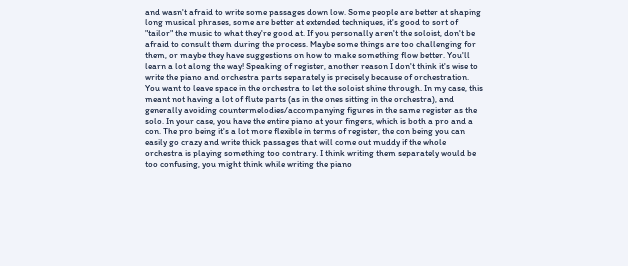and wasn't afraid to write some passages down low. Some people are better at shaping long musical phrases, some are better at extended techniques, it's good to sort of "tailor" the music to what they're good at. If you personally aren't the soloist, don't be afraid to consult them during the process. Maybe some things are too challenging for them, or maybe they have suggestions on how to make something flow better. You'll learn a lot along the way! Speaking of register, another reason I don't think it's wise to write the piano and orchestra parts separately is precisely because of orchestration. You want to leave space in the orchestra to let the soloist shine through. In my case, this meant not having a lot of flute parts (as in the ones sitting in the orchestra), and generally avoiding countermelodies/accompanying figures in the same register as the solo. In your case, you have the entire piano at your fingers, which is both a pro and a con. The pro being it's a lot more flexible in terms of register, the con being you can easily go crazy and write thick passages that will come out muddy if the whole orchestra is playing something too contrary. I think writing them separately would be too confusing, you might think while writing the piano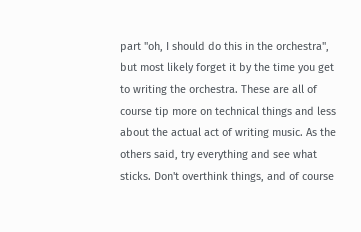part "oh, I should do this in the orchestra", but most likely forget it by the time you get to writing the orchestra. These are all of course tip more on technical things and less about the actual act of writing music. As the others said, try everything and see what sticks. Don't overthink things, and of course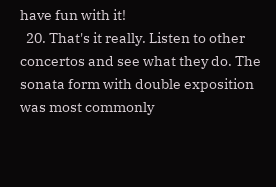have fun with it!
  20. That's it really. Listen to other concertos and see what they do. The sonata form with double exposition was most commonly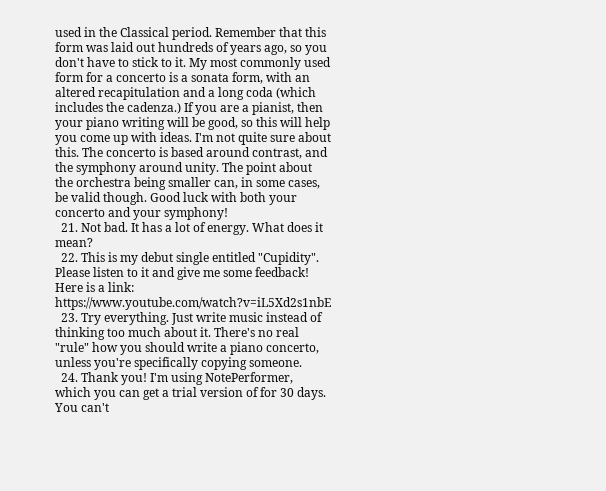used in the Classical period. Remember that this form was laid out hundreds of years ago, so you don't have to stick to it. My most commonly used form for a concerto is a sonata form, with an altered recapitulation and a long coda (which includes the cadenza.) If you are a pianist, then your piano writing will be good, so this will help you come up with ideas. I'm not quite sure about this. The concerto is based around contrast, and the symphony around unity. The point about the orchestra being smaller can, in some cases, be valid though. Good luck with both your concerto and your symphony!
  21. Not bad. It has a lot of energy. What does it mean?
  22. This is my debut single entitled "Cupidity". Please listen to it and give me some feedback! Here is a link: https://www.youtube.com/watch?v=iL5Xd2s1nbE
  23. Try everything. Just write music instead of thinking too much about it. There's no real "rule" how you should write a piano concerto, unless you're specifically copying someone.
  24. Thank you! I'm using NotePerformer, which you can get a trial version of for 30 days. You can't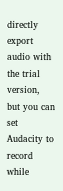directly export audio with the trial version, but you can set Audacity to record while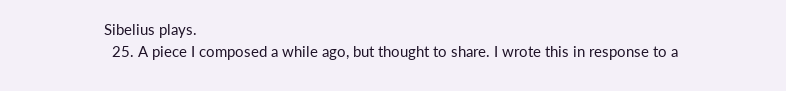Sibelius plays.
  25. A piece I composed a while ago, but thought to share. I wrote this in response to a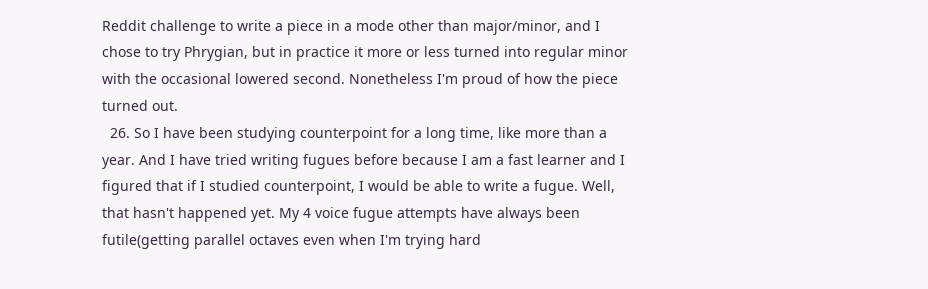Reddit challenge to write a piece in a mode other than major/minor, and I chose to try Phrygian, but in practice it more or less turned into regular minor with the occasional lowered second. Nonetheless I'm proud of how the piece turned out.
  26. So I have been studying counterpoint for a long time, like more than a year. And I have tried writing fugues before because I am a fast learner and I figured that if I studied counterpoint, I would be able to write a fugue. Well, that hasn't happened yet. My 4 voice fugue attempts have always been futile(getting parallel octaves even when I'm trying hard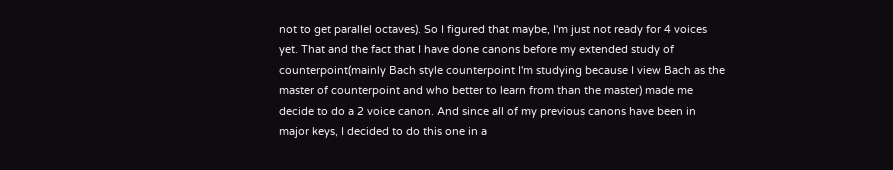not to get parallel octaves). So I figured that maybe, I'm just not ready for 4 voices yet. That and the fact that I have done canons before my extended study of counterpoint(mainly Bach style counterpoint I'm studying because I view Bach as the master of counterpoint and who better to learn from than the master) made me decide to do a 2 voice canon. And since all of my previous canons have been in major keys, I decided to do this one in a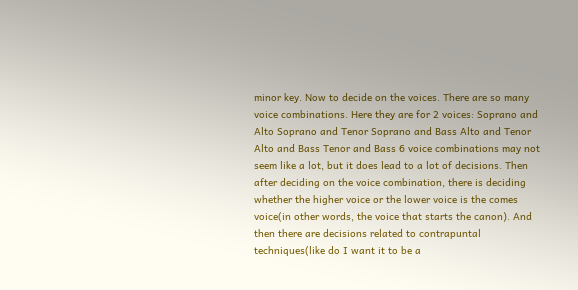minor key. Now to decide on the voices. There are so many voice combinations. Here they are for 2 voices: Soprano and Alto Soprano and Tenor Soprano and Bass Alto and Tenor Alto and Bass Tenor and Bass 6 voice combinations may not seem like a lot, but it does lead to a lot of decisions. Then after deciding on the voice combination, there is deciding whether the higher voice or the lower voice is the comes voice(in other words, the voice that starts the canon). And then there are decisions related to contrapuntal techniques(like do I want it to be a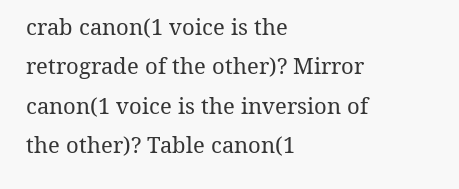crab canon(1 voice is the retrograde of the other)? Mirror canon(1 voice is the inversion of the other)? Table canon(1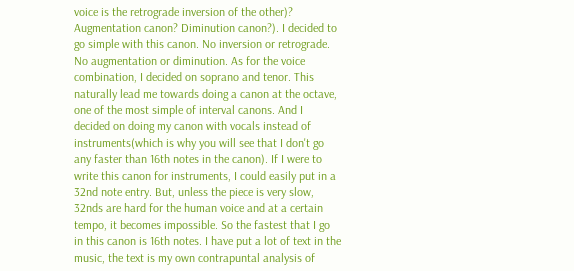voice is the retrograde inversion of the other)? Augmentation canon? Diminution canon?). I decided to go simple with this canon. No inversion or retrograde. No augmentation or diminution. As for the voice combination, I decided on soprano and tenor. This naturally lead me towards doing a canon at the octave, one of the most simple of interval canons. And I decided on doing my canon with vocals instead of instruments(which is why you will see that I don't go any faster than 16th notes in the canon). If I were to write this canon for instruments, I could easily put in a 32nd note entry. But, unless the piece is very slow, 32nds are hard for the human voice and at a certain tempo, it becomes impossible. So the fastest that I go in this canon is 16th notes. I have put a lot of text in the music, the text is my own contrapuntal analysis of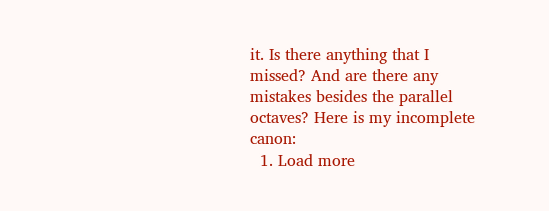it. Is there anything that I missed? And are there any mistakes besides the parallel octaves? Here is my incomplete canon:
  1. Load more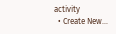activity
  • Create New...